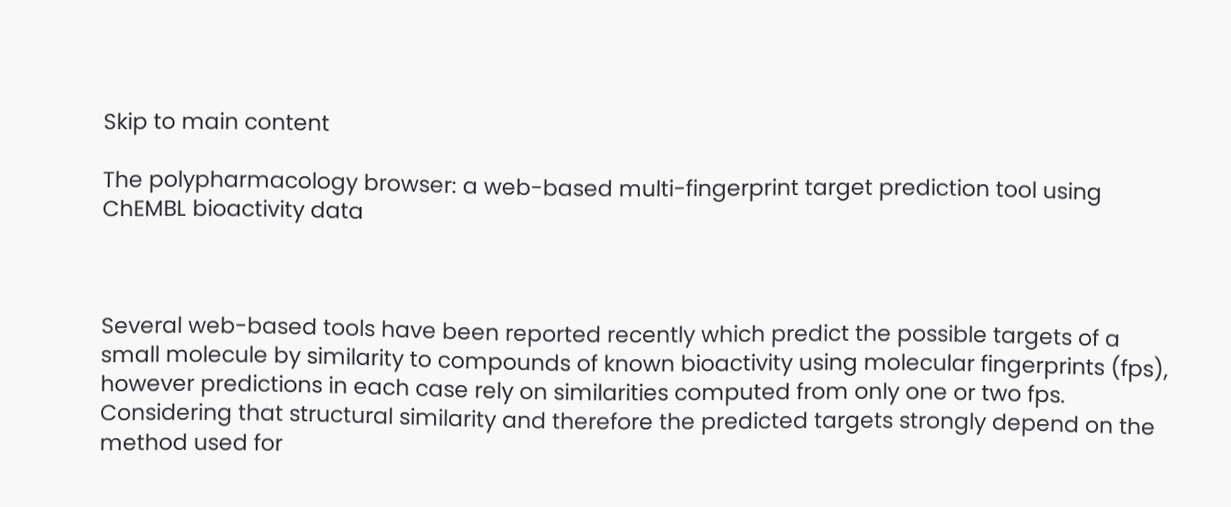Skip to main content

The polypharmacology browser: a web-based multi-fingerprint target prediction tool using ChEMBL bioactivity data



Several web-based tools have been reported recently which predict the possible targets of a small molecule by similarity to compounds of known bioactivity using molecular fingerprints (fps), however predictions in each case rely on similarities computed from only one or two fps. Considering that structural similarity and therefore the predicted targets strongly depend on the method used for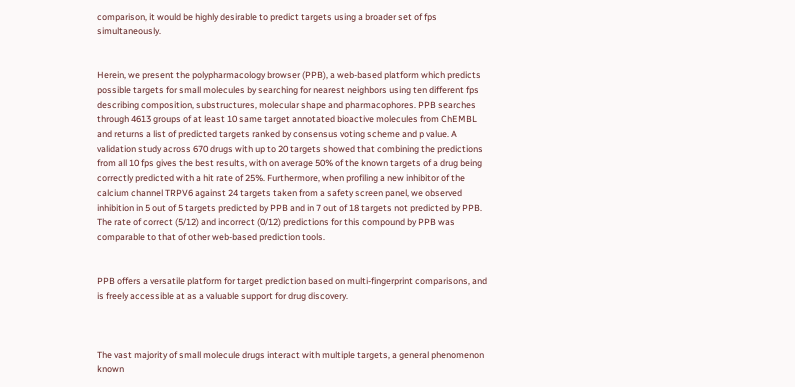comparison, it would be highly desirable to predict targets using a broader set of fps simultaneously.


Herein, we present the polypharmacology browser (PPB), a web-based platform which predicts possible targets for small molecules by searching for nearest neighbors using ten different fps describing composition, substructures, molecular shape and pharmacophores. PPB searches through 4613 groups of at least 10 same target annotated bioactive molecules from ChEMBL and returns a list of predicted targets ranked by consensus voting scheme and p value. A validation study across 670 drugs with up to 20 targets showed that combining the predictions from all 10 fps gives the best results, with on average 50% of the known targets of a drug being correctly predicted with a hit rate of 25%. Furthermore, when profiling a new inhibitor of the calcium channel TRPV6 against 24 targets taken from a safety screen panel, we observed inhibition in 5 out of 5 targets predicted by PPB and in 7 out of 18 targets not predicted by PPB. The rate of correct (5/12) and incorrect (0/12) predictions for this compound by PPB was comparable to that of other web-based prediction tools.


PPB offers a versatile platform for target prediction based on multi-fingerprint comparisons, and is freely accessible at as a valuable support for drug discovery.



The vast majority of small molecule drugs interact with multiple targets, a general phenomenon known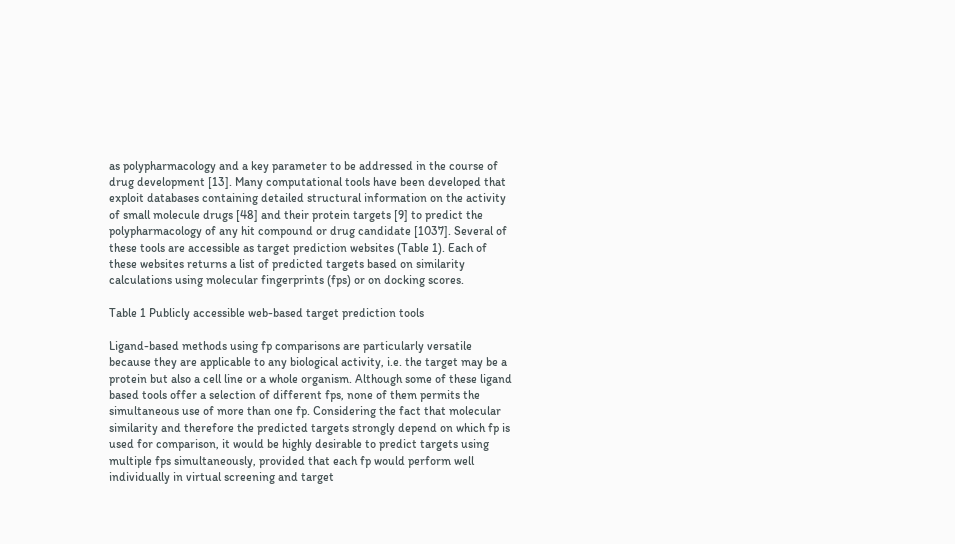as polypharmacology and a key parameter to be addressed in the course of drug development [13]. Many computational tools have been developed that exploit databases containing detailed structural information on the activity of small molecule drugs [48] and their protein targets [9] to predict the polypharmacology of any hit compound or drug candidate [1037]. Several of these tools are accessible as target prediction websites (Table 1). Each of these websites returns a list of predicted targets based on similarity calculations using molecular fingerprints (fps) or on docking scores.

Table 1 Publicly accessible web-based target prediction tools

Ligand-based methods using fp comparisons are particularly versatile because they are applicable to any biological activity, i.e. the target may be a protein but also a cell line or a whole organism. Although some of these ligand based tools offer a selection of different fps, none of them permits the simultaneous use of more than one fp. Considering the fact that molecular similarity and therefore the predicted targets strongly depend on which fp is used for comparison, it would be highly desirable to predict targets using multiple fps simultaneously, provided that each fp would perform well individually in virtual screening and target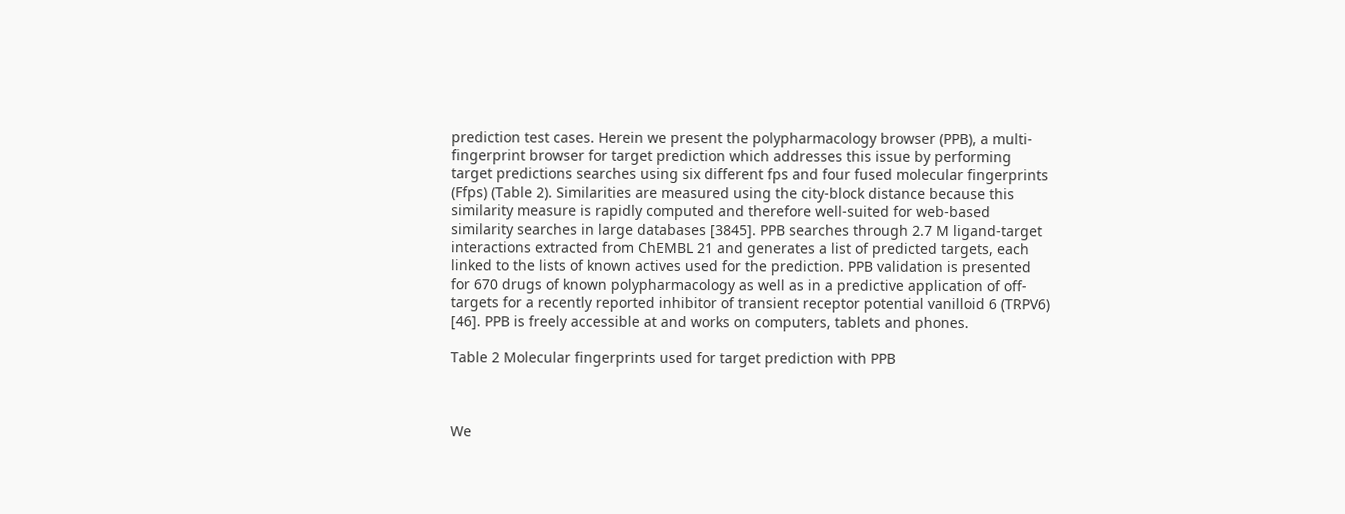prediction test cases. Herein we present the polypharmacology browser (PPB), a multi-fingerprint browser for target prediction which addresses this issue by performing target predictions searches using six different fps and four fused molecular fingerprints (Ffps) (Table 2). Similarities are measured using the city-block distance because this similarity measure is rapidly computed and therefore well-suited for web-based similarity searches in large databases [3845]. PPB searches through 2.7 M ligand-target interactions extracted from ChEMBL 21 and generates a list of predicted targets, each linked to the lists of known actives used for the prediction. PPB validation is presented for 670 drugs of known polypharmacology as well as in a predictive application of off-targets for a recently reported inhibitor of transient receptor potential vanilloid 6 (TRPV6) [46]. PPB is freely accessible at and works on computers, tablets and phones.

Table 2 Molecular fingerprints used for target prediction with PPB



We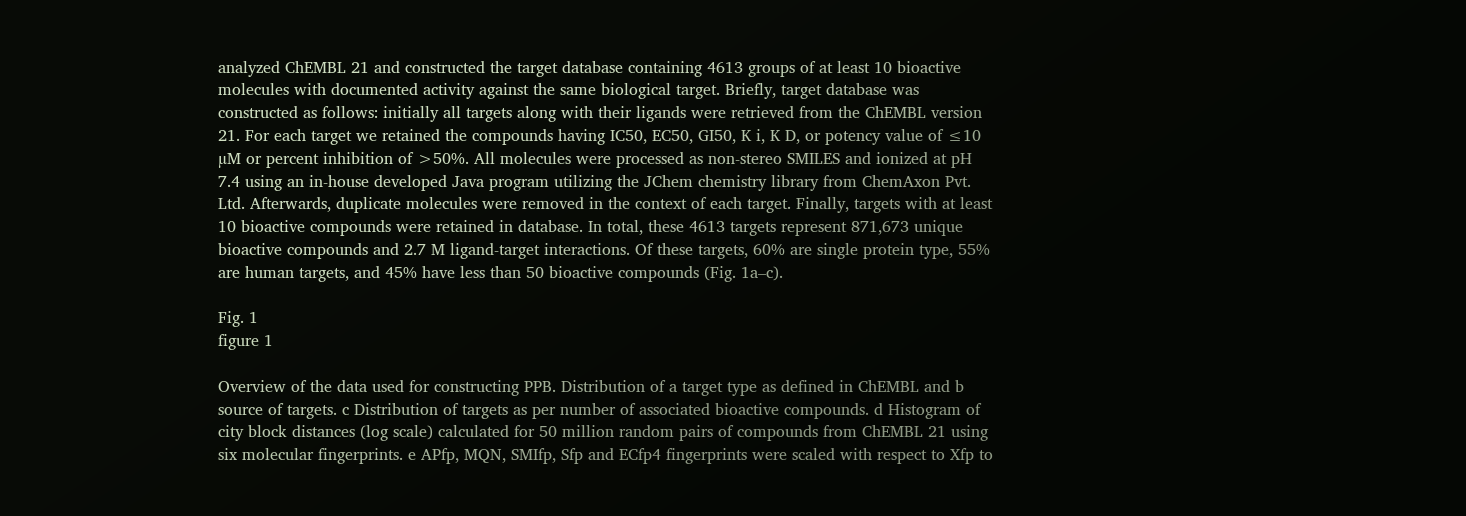analyzed ChEMBL 21 and constructed the target database containing 4613 groups of at least 10 bioactive molecules with documented activity against the same biological target. Briefly, target database was constructed as follows: initially all targets along with their ligands were retrieved from the ChEMBL version 21. For each target we retained the compounds having IC50, EC50, GI50, K i, K D, or potency value of ≤10 µM or percent inhibition of >50%. All molecules were processed as non-stereo SMILES and ionized at pH 7.4 using an in-house developed Java program utilizing the JChem chemistry library from ChemAxon Pvt. Ltd. Afterwards, duplicate molecules were removed in the context of each target. Finally, targets with at least 10 bioactive compounds were retained in database. In total, these 4613 targets represent 871,673 unique bioactive compounds and 2.7 M ligand-target interactions. Of these targets, 60% are single protein type, 55% are human targets, and 45% have less than 50 bioactive compounds (Fig. 1a–c).

Fig. 1
figure 1

Overview of the data used for constructing PPB. Distribution of a target type as defined in ChEMBL and b source of targets. c Distribution of targets as per number of associated bioactive compounds. d Histogram of city block distances (log scale) calculated for 50 million random pairs of compounds from ChEMBL 21 using six molecular fingerprints. e APfp, MQN, SMIfp, Sfp and ECfp4 fingerprints were scaled with respect to Xfp to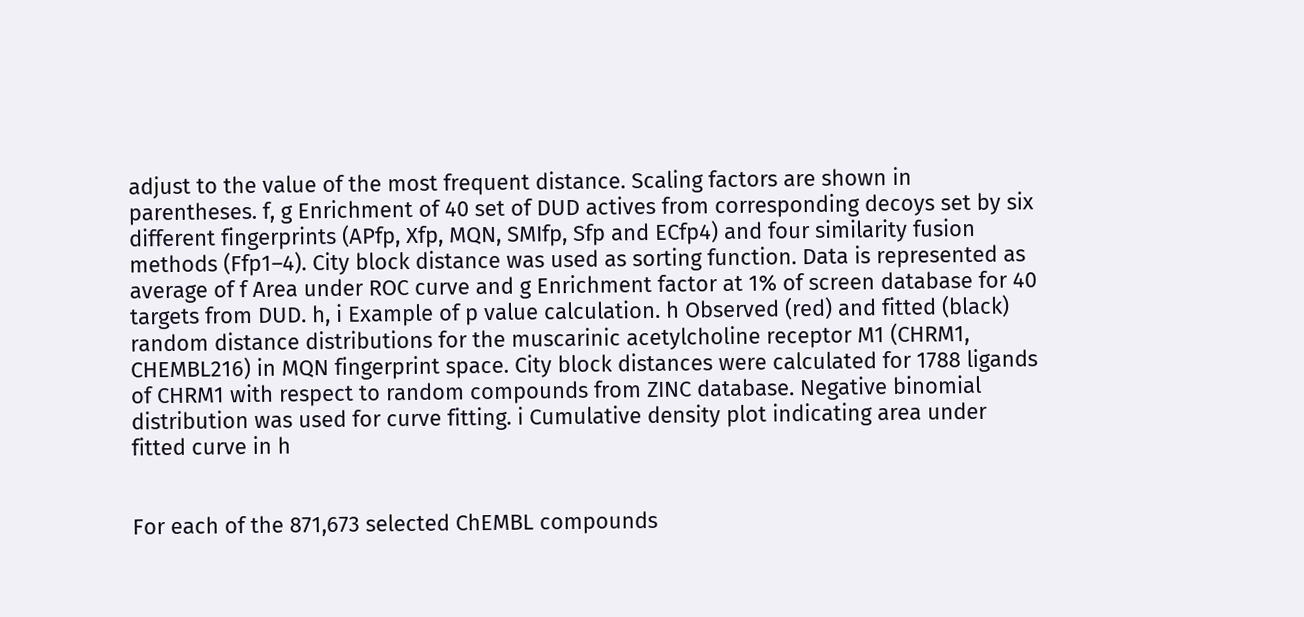adjust to the value of the most frequent distance. Scaling factors are shown in parentheses. f, g Enrichment of 40 set of DUD actives from corresponding decoys set by six different fingerprints (APfp, Xfp, MQN, SMIfp, Sfp and ECfp4) and four similarity fusion methods (Ffp1–4). City block distance was used as sorting function. Data is represented as average of f Area under ROC curve and g Enrichment factor at 1% of screen database for 40 targets from DUD. h, i Example of p value calculation. h Observed (red) and fitted (black) random distance distributions for the muscarinic acetylcholine receptor M1 (CHRM1, CHEMBL216) in MQN fingerprint space. City block distances were calculated for 1788 ligands of CHRM1 with respect to random compounds from ZINC database. Negative binomial distribution was used for curve fitting. i Cumulative density plot indicating area under fitted curve in h


For each of the 871,673 selected ChEMBL compounds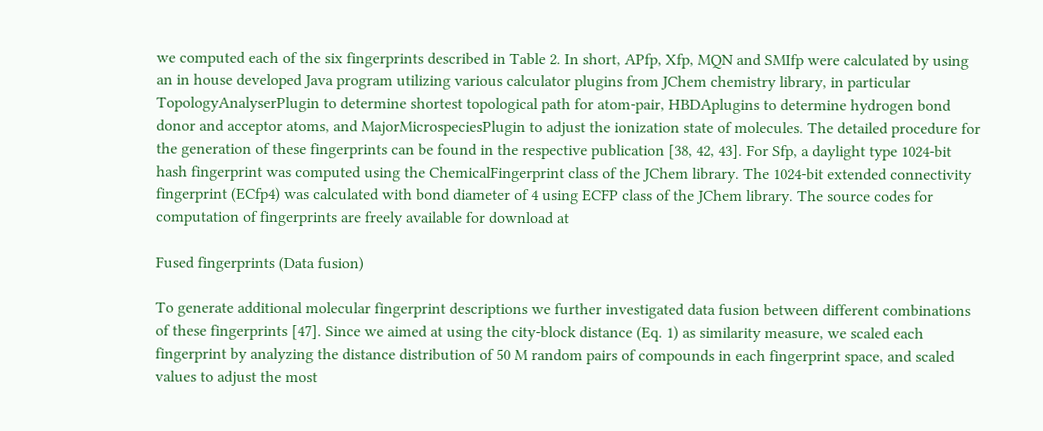we computed each of the six fingerprints described in Table 2. In short, APfp, Xfp, MQN and SMIfp were calculated by using an in house developed Java program utilizing various calculator plugins from JChem chemistry library, in particular TopologyAnalyserPlugin to determine shortest topological path for atom-pair, HBDAplugins to determine hydrogen bond donor and acceptor atoms, and MajorMicrospeciesPlugin to adjust the ionization state of molecules. The detailed procedure for the generation of these fingerprints can be found in the respective publication [38, 42, 43]. For Sfp, a daylight type 1024-bit hash fingerprint was computed using the ChemicalFingerprint class of the JChem library. The 1024-bit extended connectivity fingerprint (ECfp4) was calculated with bond diameter of 4 using ECFP class of the JChem library. The source codes for computation of fingerprints are freely available for download at

Fused fingerprints (Data fusion)

To generate additional molecular fingerprint descriptions we further investigated data fusion between different combinations of these fingerprints [47]. Since we aimed at using the city-block distance (Eq. 1) as similarity measure, we scaled each fingerprint by analyzing the distance distribution of 50 M random pairs of compounds in each fingerprint space, and scaled values to adjust the most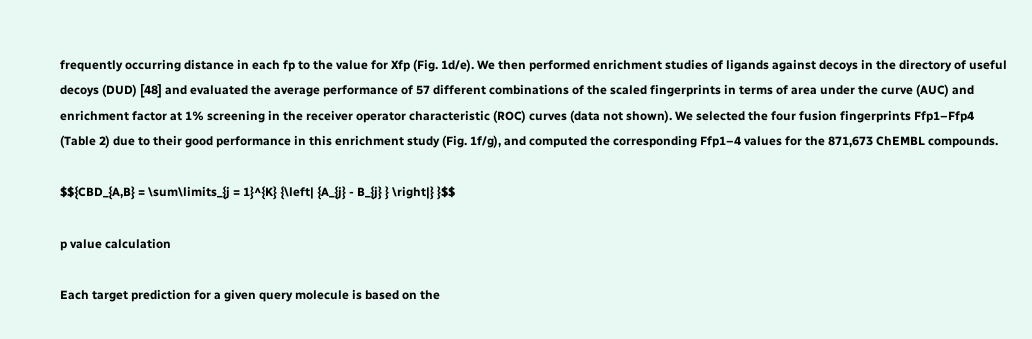frequently occurring distance in each fp to the value for Xfp (Fig. 1d/e). We then performed enrichment studies of ligands against decoys in the directory of useful decoys (DUD) [48] and evaluated the average performance of 57 different combinations of the scaled fingerprints in terms of area under the curve (AUC) and enrichment factor at 1% screening in the receiver operator characteristic (ROC) curves (data not shown). We selected the four fusion fingerprints Ffp1–Ffp4 (Table 2) due to their good performance in this enrichment study (Fig. 1f/g), and computed the corresponding Ffp1–4 values for the 871,673 ChEMBL compounds.

$${CBD_{A,B} = \sum\limits_{j = 1}^{K} {\left| {A_{j} - B_{j} } \right|} }$$

p value calculation

Each target prediction for a given query molecule is based on the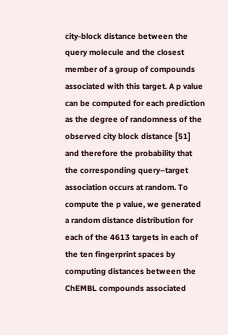city-block distance between the query molecule and the closest member of a group of compounds associated with this target. A p value can be computed for each prediction as the degree of randomness of the observed city block distance [51] and therefore the probability that the corresponding query–target association occurs at random. To compute the p value, we generated a random distance distribution for each of the 4613 targets in each of the ten fingerprint spaces by computing distances between the ChEMBL compounds associated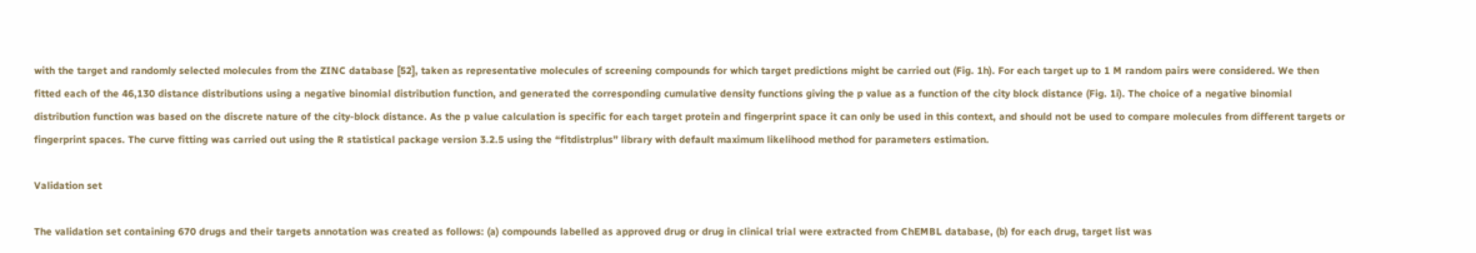with the target and randomly selected molecules from the ZINC database [52], taken as representative molecules of screening compounds for which target predictions might be carried out (Fig. 1h). For each target up to 1 M random pairs were considered. We then fitted each of the 46,130 distance distributions using a negative binomial distribution function, and generated the corresponding cumulative density functions giving the p value as a function of the city block distance (Fig. 1i). The choice of a negative binomial distribution function was based on the discrete nature of the city-block distance. As the p value calculation is specific for each target protein and fingerprint space it can only be used in this context, and should not be used to compare molecules from different targets or fingerprint spaces. The curve fitting was carried out using the R statistical package version 3.2.5 using the “fitdistrplus” library with default maximum likelihood method for parameters estimation.

Validation set

The validation set containing 670 drugs and their targets annotation was created as follows: (a) compounds labelled as approved drug or drug in clinical trial were extracted from ChEMBL database, (b) for each drug, target list was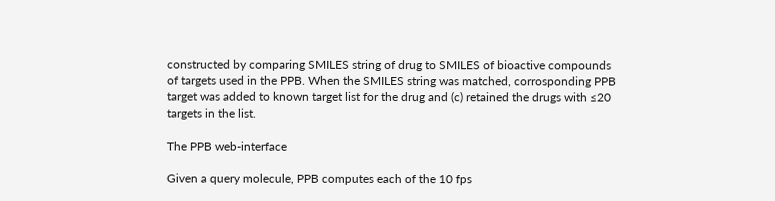constructed by comparing SMILES string of drug to SMILES of bioactive compounds of targets used in the PPB. When the SMILES string was matched, corrosponding PPB target was added to known target list for the drug and (c) retained the drugs with ≤20 targets in the list.

The PPB web-interface

Given a query molecule, PPB computes each of the 10 fps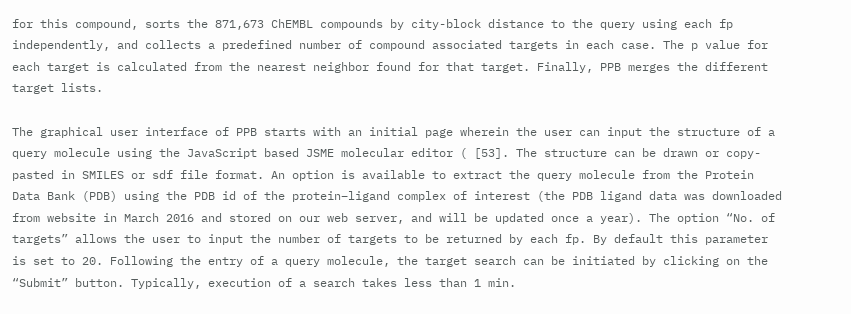for this compound, sorts the 871,673 ChEMBL compounds by city-block distance to the query using each fp independently, and collects a predefined number of compound associated targets in each case. The p value for each target is calculated from the nearest neighbor found for that target. Finally, PPB merges the different target lists.

The graphical user interface of PPB starts with an initial page wherein the user can input the structure of a query molecule using the JavaScript based JSME molecular editor ( [53]. The structure can be drawn or copy-pasted in SMILES or sdf file format. An option is available to extract the query molecule from the Protein Data Bank (PDB) using the PDB id of the protein–ligand complex of interest (the PDB ligand data was downloaded from website in March 2016 and stored on our web server, and will be updated once a year). The option “No. of targets” allows the user to input the number of targets to be returned by each fp. By default this parameter is set to 20. Following the entry of a query molecule, the target search can be initiated by clicking on the “Submit” button. Typically, execution of a search takes less than 1 min.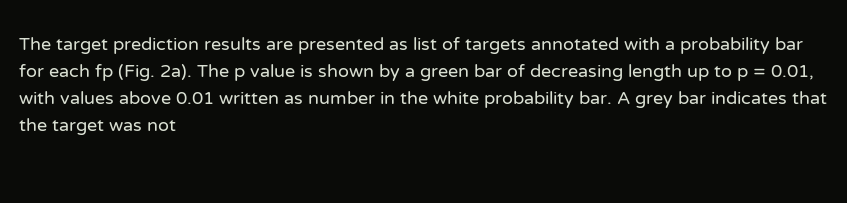The target prediction results are presented as list of targets annotated with a probability bar for each fp (Fig. 2a). The p value is shown by a green bar of decreasing length up to p = 0.01, with values above 0.01 written as number in the white probability bar. A grey bar indicates that the target was not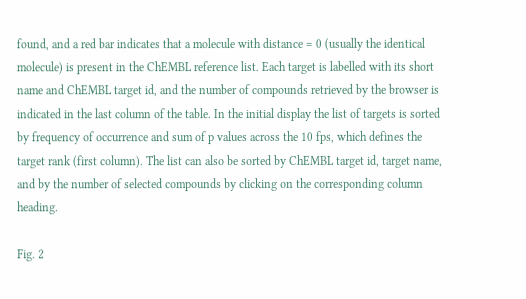found, and a red bar indicates that a molecule with distance = 0 (usually the identical molecule) is present in the ChEMBL reference list. Each target is labelled with its short name and ChEMBL target id, and the number of compounds retrieved by the browser is indicated in the last column of the table. In the initial display the list of targets is sorted by frequency of occurrence and sum of p values across the 10 fps, which defines the target rank (first column). The list can also be sorted by ChEMBL target id, target name, and by the number of selected compounds by clicking on the corresponding column heading.

Fig. 2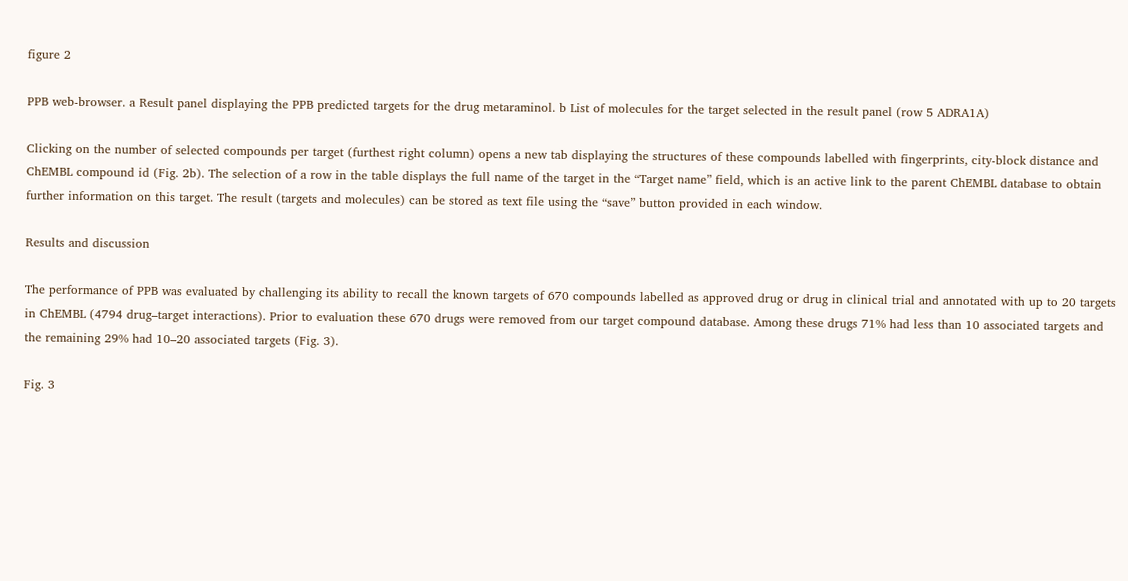figure 2

PPB web-browser. a Result panel displaying the PPB predicted targets for the drug metaraminol. b List of molecules for the target selected in the result panel (row 5 ADRA1A)

Clicking on the number of selected compounds per target (furthest right column) opens a new tab displaying the structures of these compounds labelled with fingerprints, city-block distance and ChEMBL compound id (Fig. 2b). The selection of a row in the table displays the full name of the target in the “Target name” field, which is an active link to the parent ChEMBL database to obtain further information on this target. The result (targets and molecules) can be stored as text file using the “save” button provided in each window.

Results and discussion

The performance of PPB was evaluated by challenging its ability to recall the known targets of 670 compounds labelled as approved drug or drug in clinical trial and annotated with up to 20 targets in ChEMBL (4794 drug–target interactions). Prior to evaluation these 670 drugs were removed from our target compound database. Among these drugs 71% had less than 10 associated targets and the remaining 29% had 10–20 associated targets (Fig. 3).

Fig. 3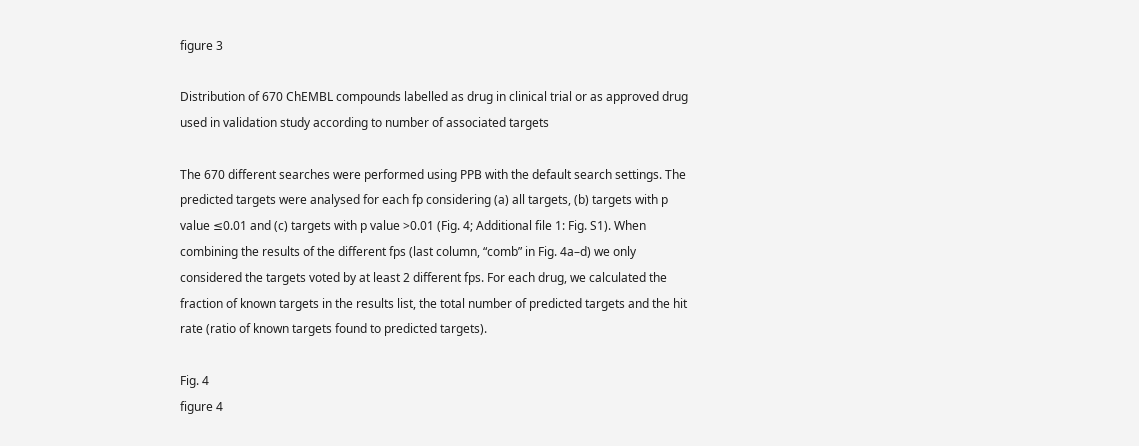figure 3

Distribution of 670 ChEMBL compounds labelled as drug in clinical trial or as approved drug used in validation study according to number of associated targets

The 670 different searches were performed using PPB with the default search settings. The predicted targets were analysed for each fp considering (a) all targets, (b) targets with p value ≤0.01 and (c) targets with p value >0.01 (Fig. 4; Additional file 1: Fig. S1). When combining the results of the different fps (last column, “comb” in Fig. 4a–d) we only considered the targets voted by at least 2 different fps. For each drug, we calculated the fraction of known targets in the results list, the total number of predicted targets and the hit rate (ratio of known targets found to predicted targets).

Fig. 4
figure 4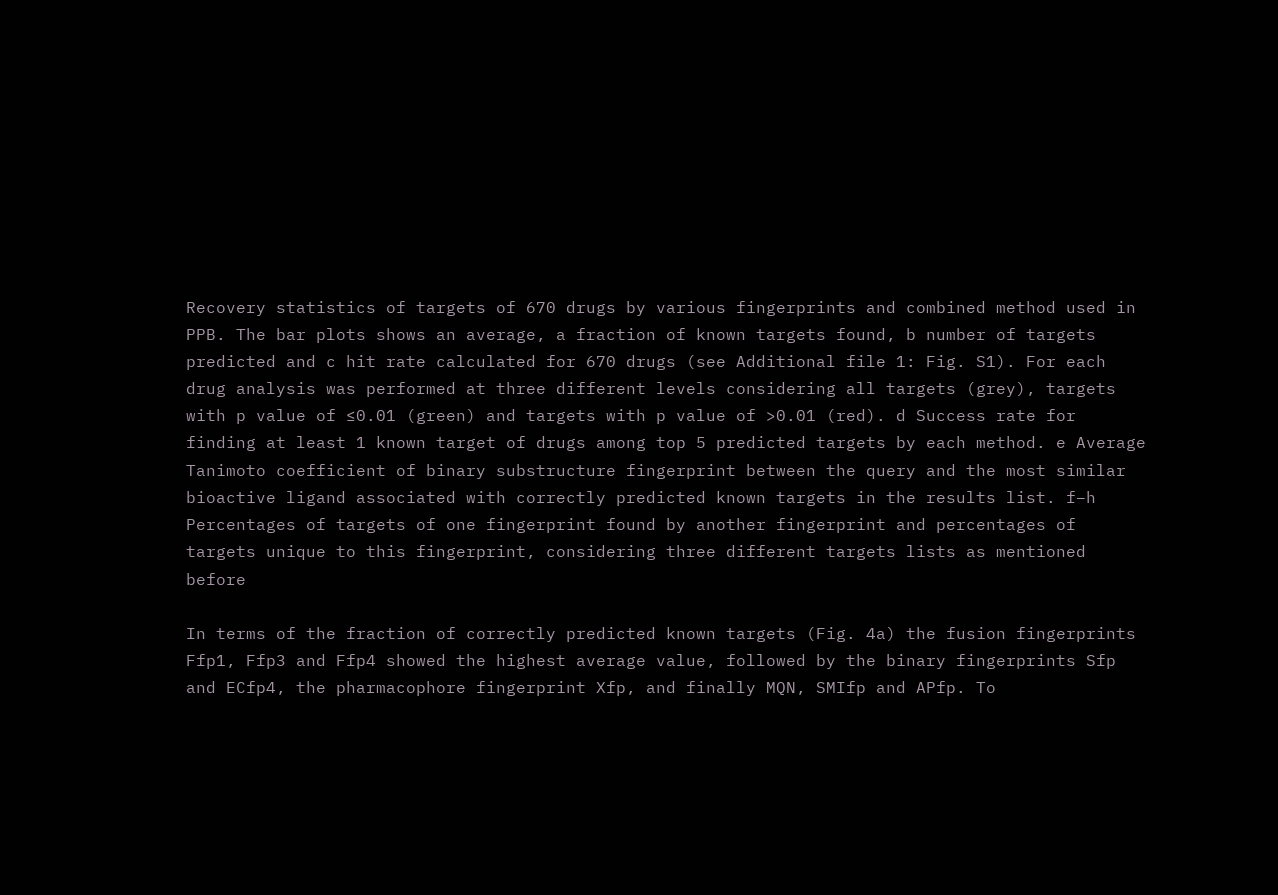Recovery statistics of targets of 670 drugs by various fingerprints and combined method used in PPB. The bar plots shows an average, a fraction of known targets found, b number of targets predicted and c hit rate calculated for 670 drugs (see Additional file 1: Fig. S1). For each drug analysis was performed at three different levels considering all targets (grey), targets with p value of ≤0.01 (green) and targets with p value of >0.01 (red). d Success rate for finding at least 1 known target of drugs among top 5 predicted targets by each method. e Average Tanimoto coefficient of binary substructure fingerprint between the query and the most similar bioactive ligand associated with correctly predicted known targets in the results list. f–h Percentages of targets of one fingerprint found by another fingerprint and percentages of targets unique to this fingerprint, considering three different targets lists as mentioned before

In terms of the fraction of correctly predicted known targets (Fig. 4a) the fusion fingerprints Ffp1, Ffp3 and Ffp4 showed the highest average value, followed by the binary fingerprints Sfp and ECfp4, the pharmacophore fingerprint Xfp, and finally MQN, SMIfp and APfp. To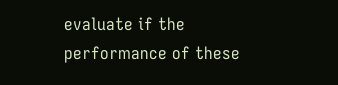evaluate if the performance of these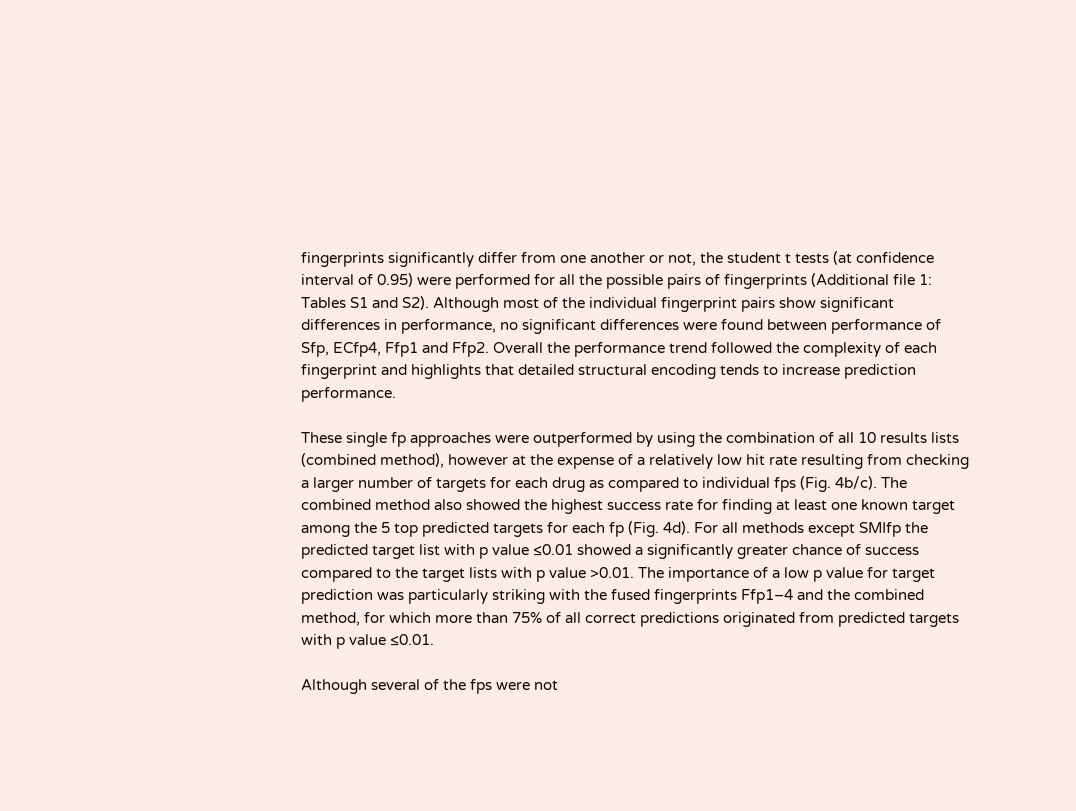fingerprints significantly differ from one another or not, the student t tests (at confidence interval of 0.95) were performed for all the possible pairs of fingerprints (Additional file 1: Tables S1 and S2). Although most of the individual fingerprint pairs show significant differences in performance, no significant differences were found between performance of Sfp, ECfp4, Ffp1 and Ffp2. Overall the performance trend followed the complexity of each fingerprint and highlights that detailed structural encoding tends to increase prediction performance.

These single fp approaches were outperformed by using the combination of all 10 results lists (combined method), however at the expense of a relatively low hit rate resulting from checking a larger number of targets for each drug as compared to individual fps (Fig. 4b/c). The combined method also showed the highest success rate for finding at least one known target among the 5 top predicted targets for each fp (Fig. 4d). For all methods except SMIfp the predicted target list with p value ≤0.01 showed a significantly greater chance of success compared to the target lists with p value >0.01. The importance of a low p value for target prediction was particularly striking with the fused fingerprints Ffp1–4 and the combined method, for which more than 75% of all correct predictions originated from predicted targets with p value ≤0.01.

Although several of the fps were not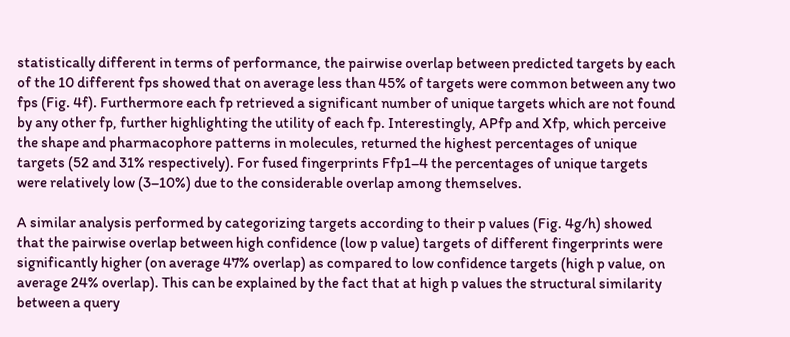statistically different in terms of performance, the pairwise overlap between predicted targets by each of the 10 different fps showed that on average less than 45% of targets were common between any two fps (Fig. 4f). Furthermore each fp retrieved a significant number of unique targets which are not found by any other fp, further highlighting the utility of each fp. Interestingly, APfp and Xfp, which perceive the shape and pharmacophore patterns in molecules, returned the highest percentages of unique targets (52 and 31% respectively). For fused fingerprints Ffp1–4 the percentages of unique targets were relatively low (3–10%) due to the considerable overlap among themselves.

A similar analysis performed by categorizing targets according to their p values (Fig. 4g/h) showed that the pairwise overlap between high confidence (low p value) targets of different fingerprints were significantly higher (on average 47% overlap) as compared to low confidence targets (high p value, on average 24% overlap). This can be explained by the fact that at high p values the structural similarity between a query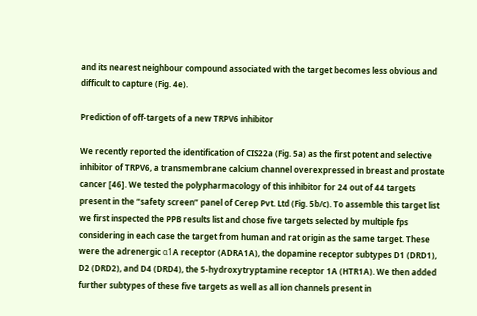and its nearest neighbour compound associated with the target becomes less obvious and difficult to capture (Fig. 4e).

Prediction of off-targets of a new TRPV6 inhibitor

We recently reported the identification of CIS22a (Fig. 5a) as the first potent and selective inhibitor of TRPV6, a transmembrane calcium channel overexpressed in breast and prostate cancer [46]. We tested the polypharmacology of this inhibitor for 24 out of 44 targets present in the “safety screen” panel of Cerep Pvt. Ltd (Fig. 5b/c). To assemble this target list we first inspected the PPB results list and chose five targets selected by multiple fps considering in each case the target from human and rat origin as the same target. These were the adrenergic α1A receptor (ADRA1A), the dopamine receptor subtypes D1 (DRD1), D2 (DRD2), and D4 (DRD4), the 5-hydroxytryptamine receptor 1A (HTR1A). We then added further subtypes of these five targets as well as all ion channels present in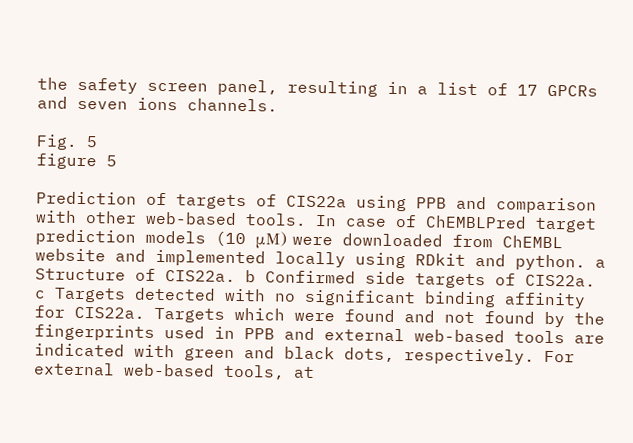the safety screen panel, resulting in a list of 17 GPCRs and seven ions channels.

Fig. 5
figure 5

Prediction of targets of CIS22a using PPB and comparison with other web-based tools. In case of ChEMBLPred target prediction models (10 μM) were downloaded from ChEMBL website and implemented locally using RDkit and python. a Structure of CIS22a. b Confirmed side targets of CIS22a. c Targets detected with no significant binding affinity for CIS22a. Targets which were found and not found by the fingerprints used in PPB and external web-based tools are indicated with green and black dots, respectively. For external web-based tools, at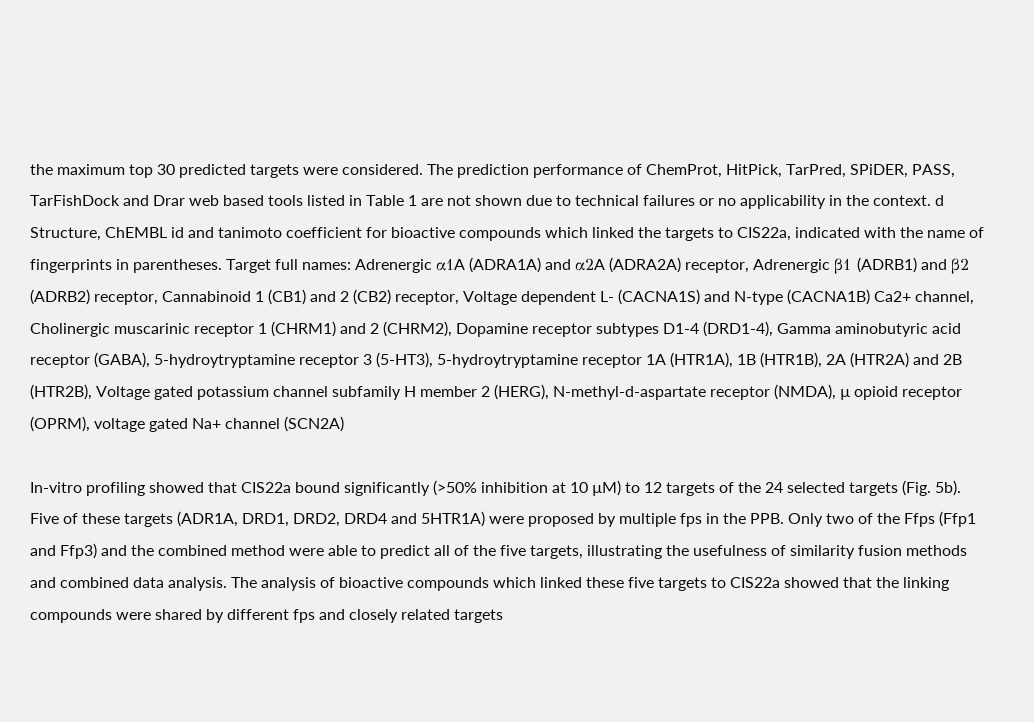the maximum top 30 predicted targets were considered. The prediction performance of ChemProt, HitPick, TarPred, SPiDER, PASS, TarFishDock and Drar web based tools listed in Table 1 are not shown due to technical failures or no applicability in the context. d Structure, ChEMBL id and tanimoto coefficient for bioactive compounds which linked the targets to CIS22a, indicated with the name of fingerprints in parentheses. Target full names: Adrenergic α1A (ADRA1A) and α2A (ADRA2A) receptor, Adrenergic β1 (ADRB1) and β2 (ADRB2) receptor, Cannabinoid 1 (CB1) and 2 (CB2) receptor, Voltage dependent L- (CACNA1S) and N-type (CACNA1B) Ca2+ channel, Cholinergic muscarinic receptor 1 (CHRM1) and 2 (CHRM2), Dopamine receptor subtypes D1-4 (DRD1-4), Gamma aminobutyric acid receptor (GABA), 5-hydroytryptamine receptor 3 (5-HT3), 5-hydroytryptamine receptor 1A (HTR1A), 1B (HTR1B), 2A (HTR2A) and 2B (HTR2B), Voltage gated potassium channel subfamily H member 2 (HERG), N-methyl-d-aspartate receptor (NMDA), µ opioid receptor (OPRM), voltage gated Na+ channel (SCN2A)

In-vitro profiling showed that CIS22a bound significantly (>50% inhibition at 10 µM) to 12 targets of the 24 selected targets (Fig. 5b). Five of these targets (ADR1A, DRD1, DRD2, DRD4 and 5HTR1A) were proposed by multiple fps in the PPB. Only two of the Ffps (Ffp1 and Ffp3) and the combined method were able to predict all of the five targets, illustrating the usefulness of similarity fusion methods and combined data analysis. The analysis of bioactive compounds which linked these five targets to CIS22a showed that the linking compounds were shared by different fps and closely related targets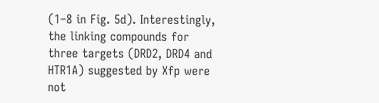(1–8 in Fig. 5d). Interestingly, the linking compounds for three targets (DRD2, DRD4 and HTR1A) suggested by Xfp were not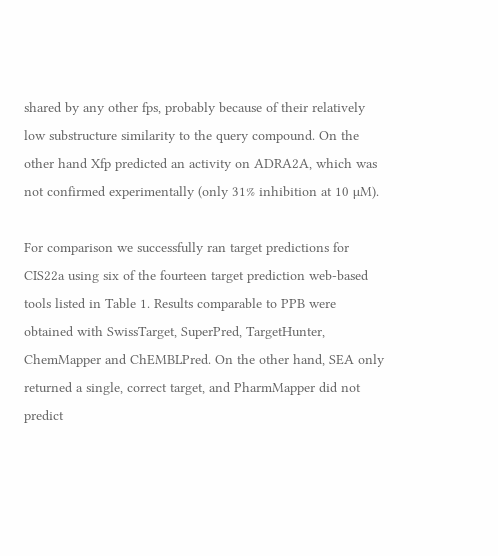shared by any other fps, probably because of their relatively low substructure similarity to the query compound. On the other hand Xfp predicted an activity on ADRA2A, which was not confirmed experimentally (only 31% inhibition at 10 µM).

For comparison we successfully ran target predictions for CIS22a using six of the fourteen target prediction web-based tools listed in Table 1. Results comparable to PPB were obtained with SwissTarget, SuperPred, TargetHunter, ChemMapper and ChEMBLPred. On the other hand, SEA only returned a single, correct target, and PharmMapper did not predict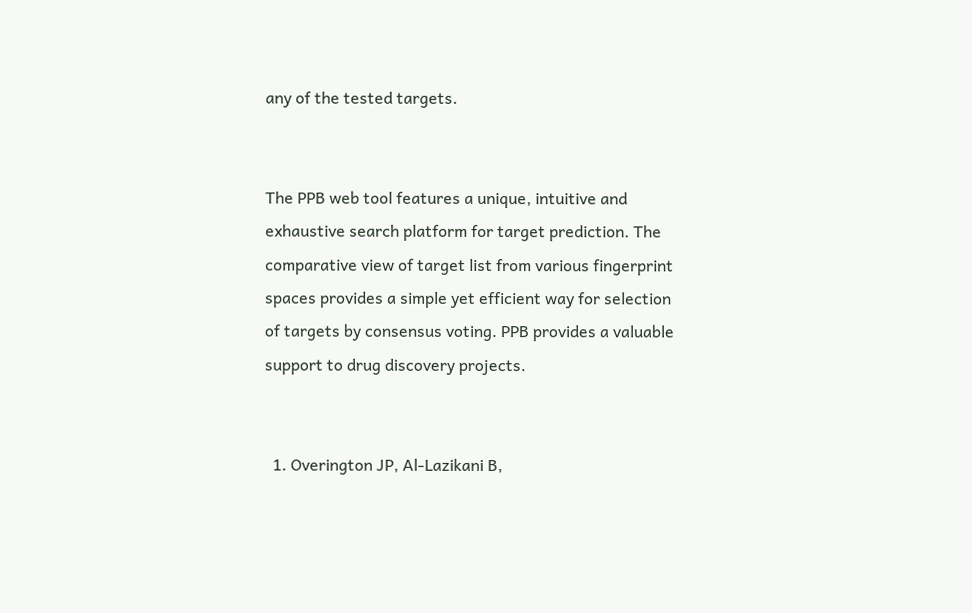any of the tested targets.


The PPB web tool features a unique, intuitive and exhaustive search platform for target prediction. The comparative view of target list from various fingerprint spaces provides a simple yet efficient way for selection of targets by consensus voting. PPB provides a valuable support to drug discovery projects.


  1. Overington JP, Al-Lazikani B,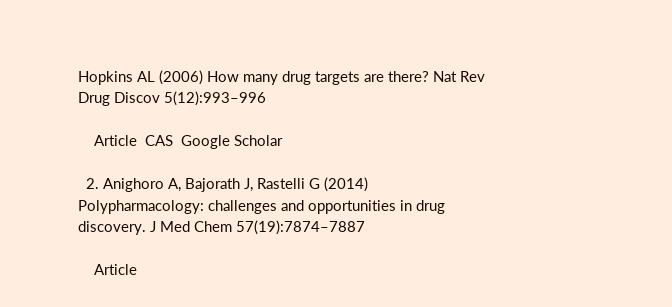Hopkins AL (2006) How many drug targets are there? Nat Rev Drug Discov 5(12):993–996

    Article  CAS  Google Scholar

  2. Anighoro A, Bajorath J, Rastelli G (2014) Polypharmacology: challenges and opportunities in drug discovery. J Med Chem 57(19):7874–7887

    Article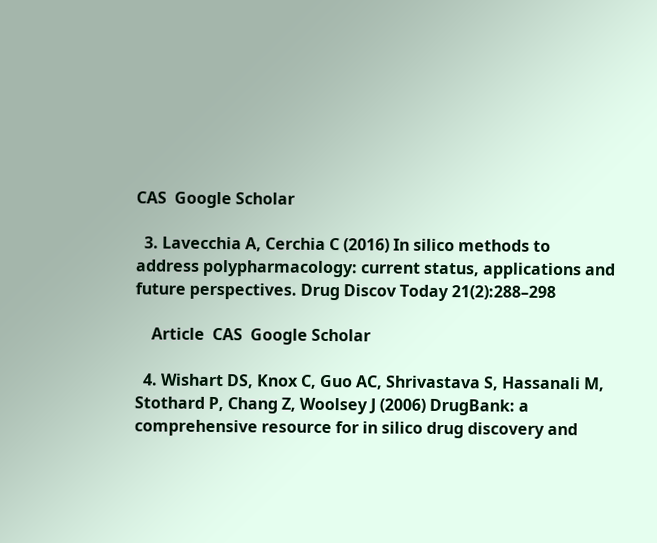CAS  Google Scholar

  3. Lavecchia A, Cerchia C (2016) In silico methods to address polypharmacology: current status, applications and future perspectives. Drug Discov Today 21(2):288–298

    Article  CAS  Google Scholar

  4. Wishart DS, Knox C, Guo AC, Shrivastava S, Hassanali M, Stothard P, Chang Z, Woolsey J (2006) DrugBank: a comprehensive resource for in silico drug discovery and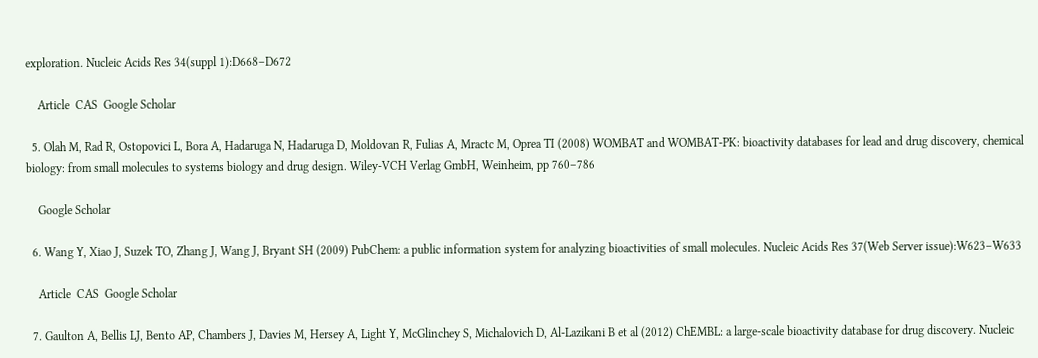exploration. Nucleic Acids Res 34(suppl 1):D668–D672

    Article  CAS  Google Scholar

  5. Olah M, Rad R, Ostopovici L, Bora A, Hadaruga N, Hadaruga D, Moldovan R, Fulias A, Mractc M, Oprea TI (2008) WOMBAT and WOMBAT-PK: bioactivity databases for lead and drug discovery, chemical biology: from small molecules to systems biology and drug design. Wiley-VCH Verlag GmbH, Weinheim, pp 760–786

    Google Scholar

  6. Wang Y, Xiao J, Suzek TO, Zhang J, Wang J, Bryant SH (2009) PubChem: a public information system for analyzing bioactivities of small molecules. Nucleic Acids Res 37(Web Server issue):W623–W633

    Article  CAS  Google Scholar

  7. Gaulton A, Bellis LJ, Bento AP, Chambers J, Davies M, Hersey A, Light Y, McGlinchey S, Michalovich D, Al-Lazikani B et al (2012) ChEMBL: a large-scale bioactivity database for drug discovery. Nucleic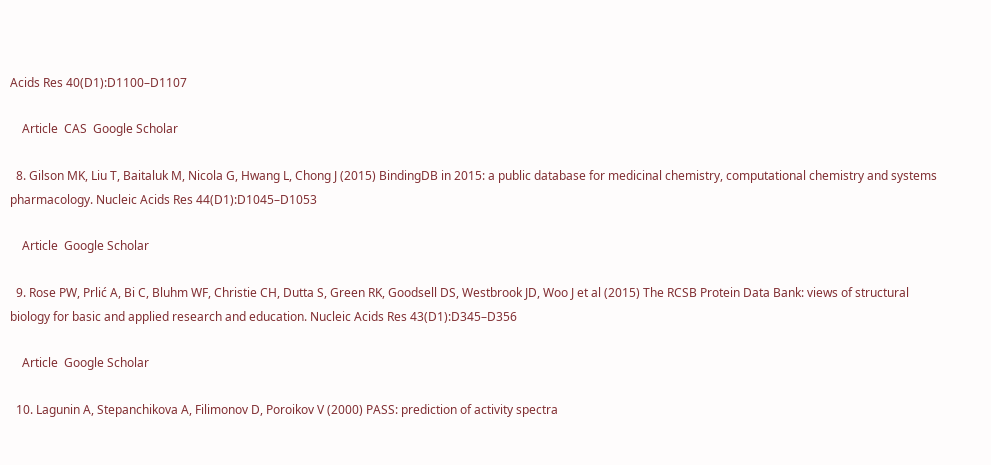Acids Res 40(D1):D1100–D1107

    Article  CAS  Google Scholar

  8. Gilson MK, Liu T, Baitaluk M, Nicola G, Hwang L, Chong J (2015) BindingDB in 2015: a public database for medicinal chemistry, computational chemistry and systems pharmacology. Nucleic Acids Res 44(D1):D1045–D1053

    Article  Google Scholar

  9. Rose PW, Prlić A, Bi C, Bluhm WF, Christie CH, Dutta S, Green RK, Goodsell DS, Westbrook JD, Woo J et al (2015) The RCSB Protein Data Bank: views of structural biology for basic and applied research and education. Nucleic Acids Res 43(D1):D345–D356

    Article  Google Scholar

  10. Lagunin A, Stepanchikova A, Filimonov D, Poroikov V (2000) PASS: prediction of activity spectra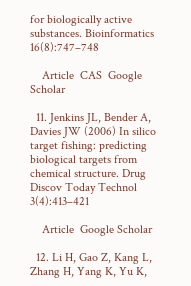for biologically active substances. Bioinformatics 16(8):747–748

    Article  CAS  Google Scholar

  11. Jenkins JL, Bender A, Davies JW (2006) In silico target fishing: predicting biological targets from chemical structure. Drug Discov Today Technol 3(4):413–421

    Article  Google Scholar

  12. Li H, Gao Z, Kang L, Zhang H, Yang K, Yu K,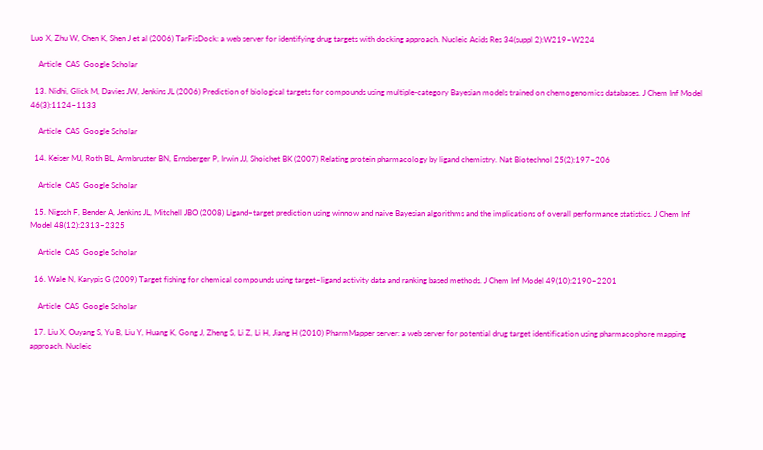Luo X, Zhu W, Chen K, Shen J et al (2006) TarFisDock: a web server for identifying drug targets with docking approach. Nucleic Acids Res 34(suppl 2):W219–W224

    Article  CAS  Google Scholar

  13. Nidhi, Glick M, Davies JW, Jenkins JL (2006) Prediction of biological targets for compounds using multiple-category Bayesian models trained on chemogenomics databases. J Chem Inf Model 46(3):1124–1133

    Article  CAS  Google Scholar

  14. Keiser MJ, Roth BL, Armbruster BN, Ernsberger P, Irwin JJ, Shoichet BK (2007) Relating protein pharmacology by ligand chemistry. Nat Biotechnol 25(2):197–206

    Article  CAS  Google Scholar

  15. Nigsch F, Bender A, Jenkins JL, Mitchell JBO (2008) Ligand–target prediction using winnow and naive Bayesian algorithms and the implications of overall performance statistics. J Chem Inf Model 48(12):2313–2325

    Article  CAS  Google Scholar

  16. Wale N, Karypis G (2009) Target fishing for chemical compounds using target–ligand activity data and ranking based methods. J Chem Inf Model 49(10):2190–2201

    Article  CAS  Google Scholar

  17. Liu X, Ouyang S, Yu B, Liu Y, Huang K, Gong J, Zheng S, Li Z, Li H, Jiang H (2010) PharmMapper server: a web server for potential drug target identification using pharmacophore mapping approach. Nucleic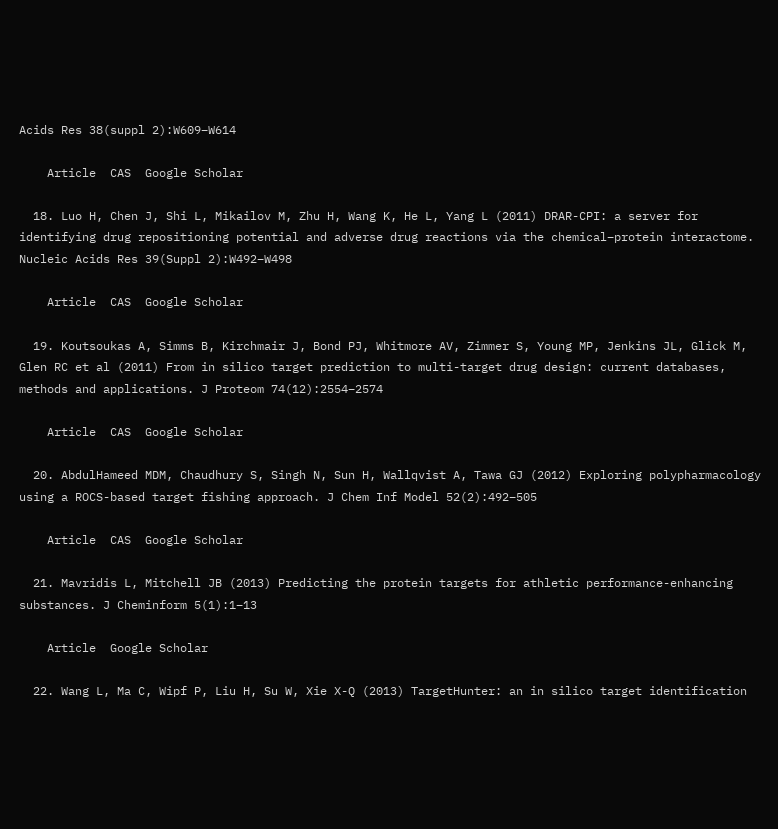Acids Res 38(suppl 2):W609–W614

    Article  CAS  Google Scholar

  18. Luo H, Chen J, Shi L, Mikailov M, Zhu H, Wang K, He L, Yang L (2011) DRAR-CPI: a server for identifying drug repositioning potential and adverse drug reactions via the chemical–protein interactome. Nucleic Acids Res 39(Suppl 2):W492–W498

    Article  CAS  Google Scholar

  19. Koutsoukas A, Simms B, Kirchmair J, Bond PJ, Whitmore AV, Zimmer S, Young MP, Jenkins JL, Glick M, Glen RC et al (2011) From in silico target prediction to multi-target drug design: current databases, methods and applications. J Proteom 74(12):2554–2574

    Article  CAS  Google Scholar

  20. AbdulHameed MDM, Chaudhury S, Singh N, Sun H, Wallqvist A, Tawa GJ (2012) Exploring polypharmacology using a ROCS-based target fishing approach. J Chem Inf Model 52(2):492–505

    Article  CAS  Google Scholar

  21. Mavridis L, Mitchell JB (2013) Predicting the protein targets for athletic performance-enhancing substances. J Cheminform 5(1):1–13

    Article  Google Scholar

  22. Wang L, Ma C, Wipf P, Liu H, Su W, Xie X-Q (2013) TargetHunter: an in silico target identification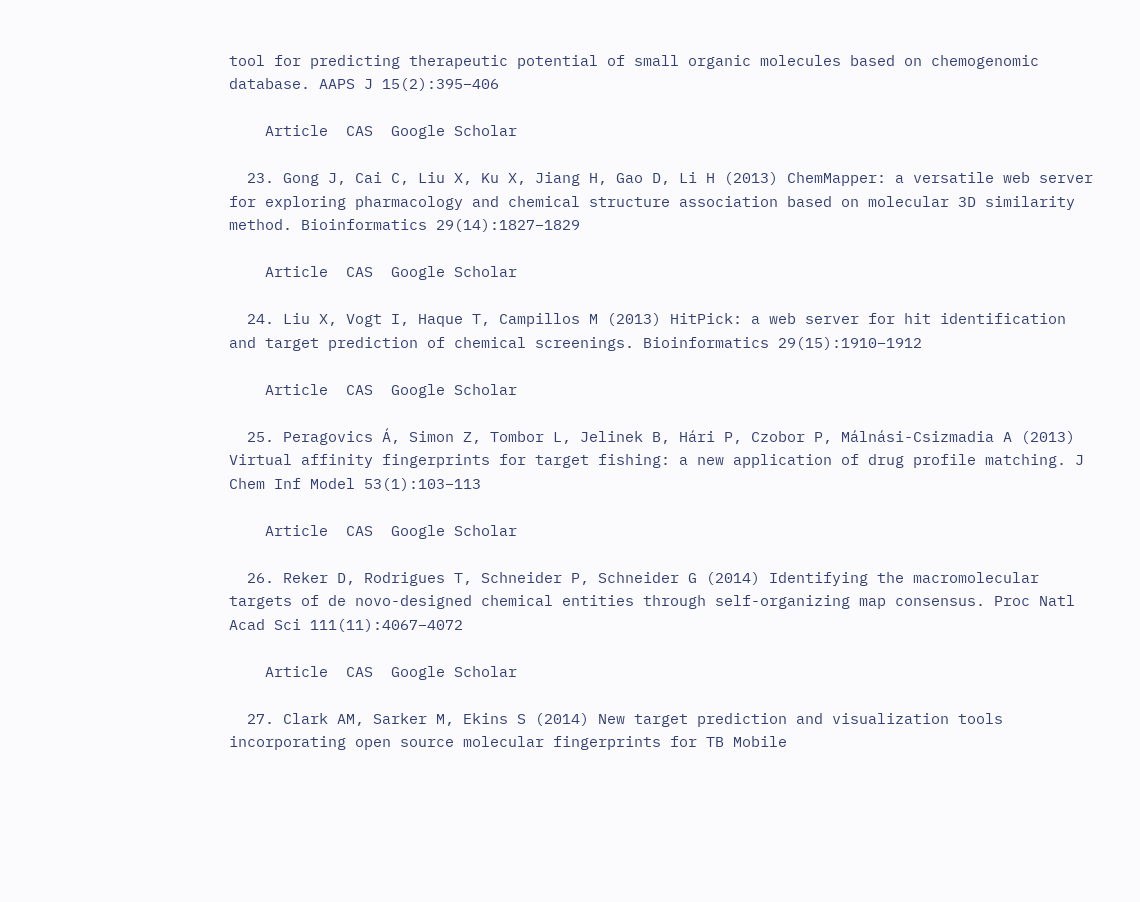tool for predicting therapeutic potential of small organic molecules based on chemogenomic database. AAPS J 15(2):395–406

    Article  CAS  Google Scholar

  23. Gong J, Cai C, Liu X, Ku X, Jiang H, Gao D, Li H (2013) ChemMapper: a versatile web server for exploring pharmacology and chemical structure association based on molecular 3D similarity method. Bioinformatics 29(14):1827–1829

    Article  CAS  Google Scholar

  24. Liu X, Vogt I, Haque T, Campillos M (2013) HitPick: a web server for hit identification and target prediction of chemical screenings. Bioinformatics 29(15):1910–1912

    Article  CAS  Google Scholar

  25. Peragovics Á, Simon Z, Tombor L, Jelinek B, Hári P, Czobor P, Málnási-Csizmadia A (2013) Virtual affinity fingerprints for target fishing: a new application of drug profile matching. J Chem Inf Model 53(1):103–113

    Article  CAS  Google Scholar

  26. Reker D, Rodrigues T, Schneider P, Schneider G (2014) Identifying the macromolecular targets of de novo-designed chemical entities through self-organizing map consensus. Proc Natl Acad Sci 111(11):4067–4072

    Article  CAS  Google Scholar

  27. Clark AM, Sarker M, Ekins S (2014) New target prediction and visualization tools incorporating open source molecular fingerprints for TB Mobile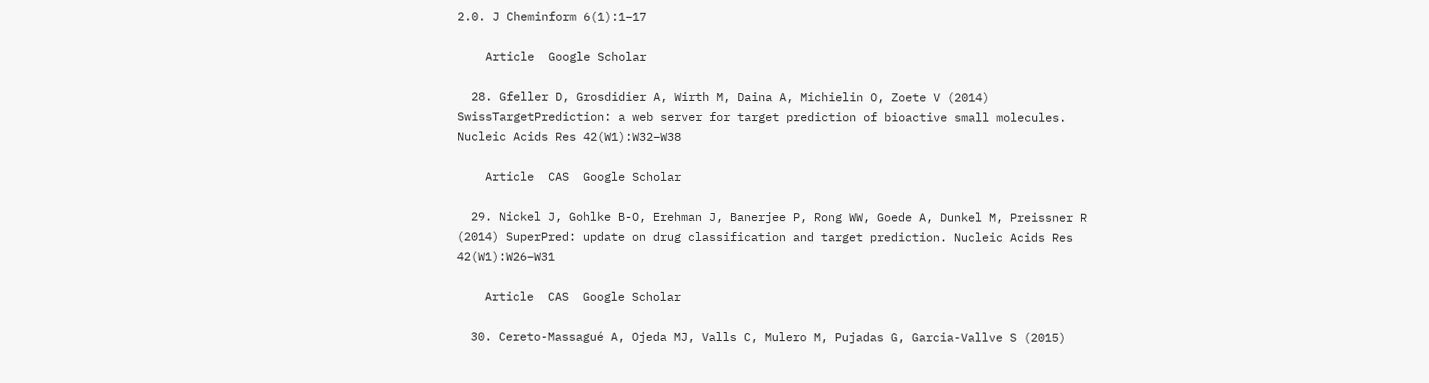2.0. J Cheminform 6(1):1–17

    Article  Google Scholar

  28. Gfeller D, Grosdidier A, Wirth M, Daina A, Michielin O, Zoete V (2014) SwissTargetPrediction: a web server for target prediction of bioactive small molecules. Nucleic Acids Res 42(W1):W32–W38

    Article  CAS  Google Scholar

  29. Nickel J, Gohlke B-O, Erehman J, Banerjee P, Rong WW, Goede A, Dunkel M, Preissner R (2014) SuperPred: update on drug classification and target prediction. Nucleic Acids Res 42(W1):W26–W31

    Article  CAS  Google Scholar

  30. Cereto-Massagué A, Ojeda MJ, Valls C, Mulero M, Pujadas G, Garcia-Vallve S (2015)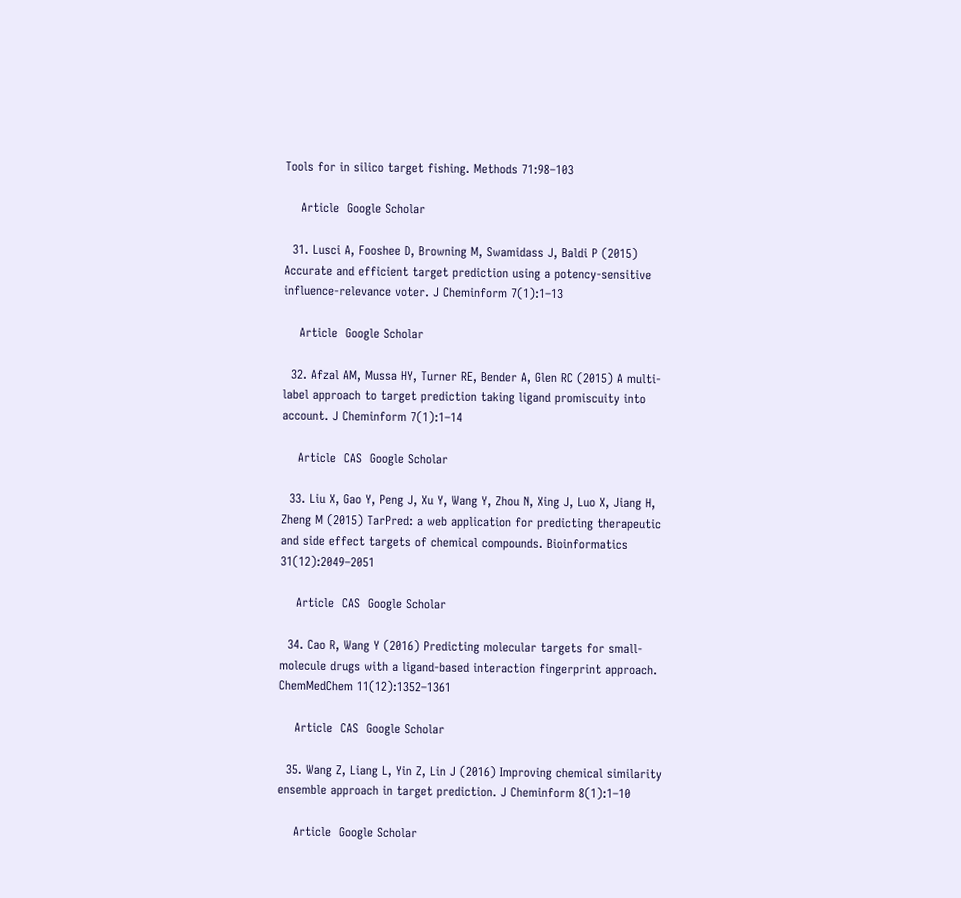Tools for in silico target fishing. Methods 71:98–103

    Article  Google Scholar

  31. Lusci A, Fooshee D, Browning M, Swamidass J, Baldi P (2015) Accurate and efficient target prediction using a potency-sensitive influence-relevance voter. J Cheminform 7(1):1–13

    Article  Google Scholar

  32. Afzal AM, Mussa HY, Turner RE, Bender A, Glen RC (2015) A multi-label approach to target prediction taking ligand promiscuity into account. J Cheminform 7(1):1–14

    Article  CAS  Google Scholar

  33. Liu X, Gao Y, Peng J, Xu Y, Wang Y, Zhou N, Xing J, Luo X, Jiang H, Zheng M (2015) TarPred: a web application for predicting therapeutic and side effect targets of chemical compounds. Bioinformatics 31(12):2049–2051

    Article  CAS  Google Scholar

  34. Cao R, Wang Y (2016) Predicting molecular targets for small-molecule drugs with a ligand-based interaction fingerprint approach. ChemMedChem 11(12):1352–1361

    Article  CAS  Google Scholar

  35. Wang Z, Liang L, Yin Z, Lin J (2016) Improving chemical similarity ensemble approach in target prediction. J Cheminform 8(1):1–10

    Article  Google Scholar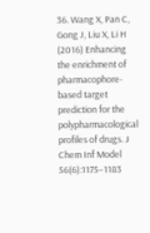36. Wang X, Pan C, Gong J, Liu X, Li H (2016) Enhancing the enrichment of pharmacophore-based target prediction for the polypharmacological profiles of drugs. J Chem Inf Model 56(6):1175–1183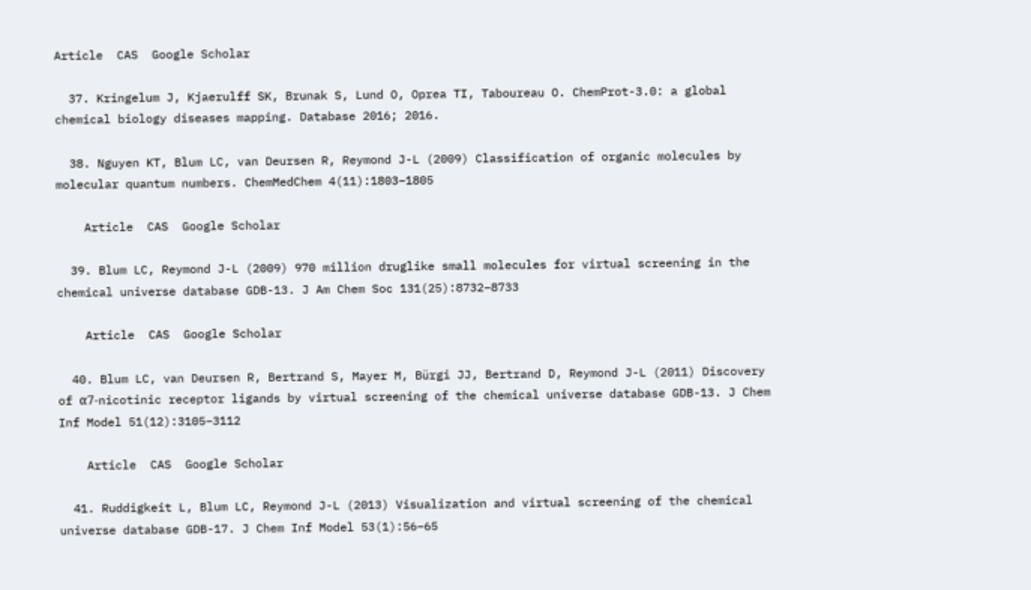Article  CAS  Google Scholar

  37. Kringelum J, Kjaerulff SK, Brunak S, Lund O, Oprea TI, Taboureau O. ChemProt-3.0: a global chemical biology diseases mapping. Database 2016; 2016.

  38. Nguyen KT, Blum LC, van Deursen R, Reymond J-L (2009) Classification of organic molecules by molecular quantum numbers. ChemMedChem 4(11):1803–1805

    Article  CAS  Google Scholar

  39. Blum LC, Reymond J-L (2009) 970 million druglike small molecules for virtual screening in the chemical universe database GDB-13. J Am Chem Soc 131(25):8732–8733

    Article  CAS  Google Scholar

  40. Blum LC, van Deursen R, Bertrand S, Mayer M, Bürgi JJ, Bertrand D, Reymond J-L (2011) Discovery of α7-nicotinic receptor ligands by virtual screening of the chemical universe database GDB-13. J Chem Inf Model 51(12):3105–3112

    Article  CAS  Google Scholar

  41. Ruddigkeit L, Blum LC, Reymond J-L (2013) Visualization and virtual screening of the chemical universe database GDB-17. J Chem Inf Model 53(1):56–65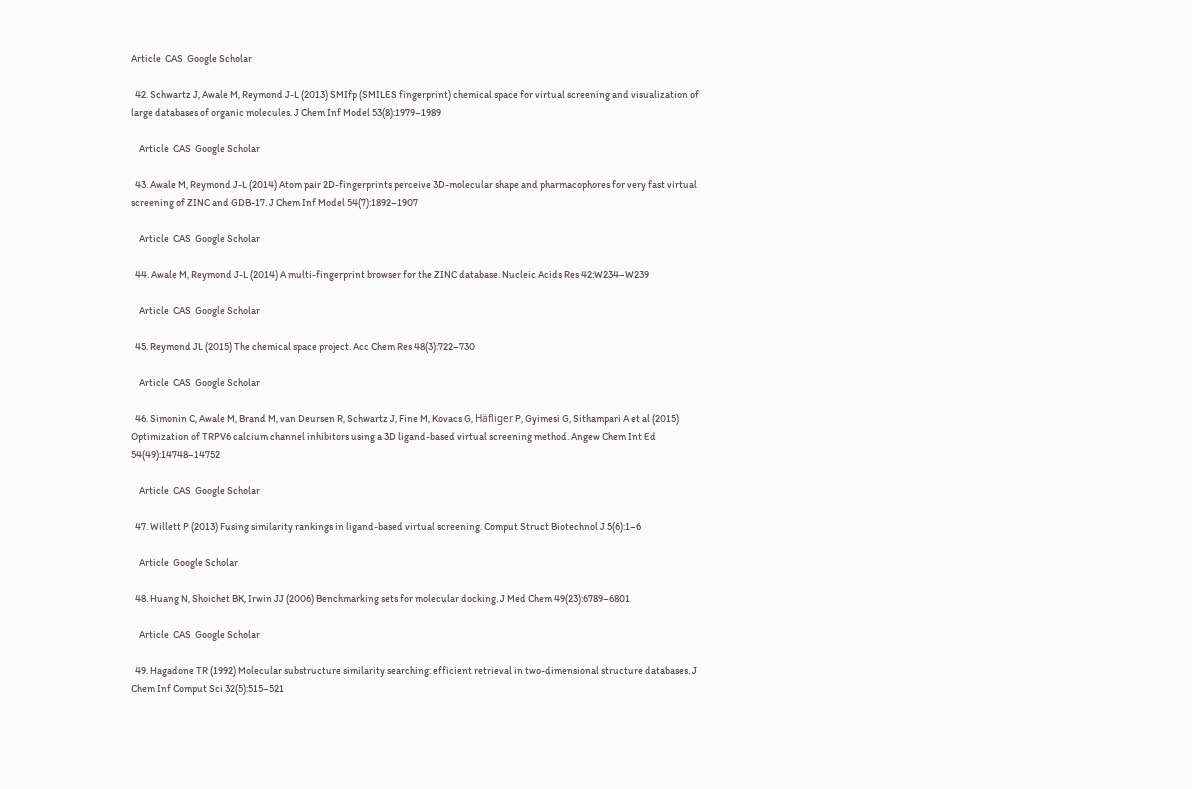Article  CAS  Google Scholar

  42. Schwartz J, Awale M, Reymond J-L (2013) SMIfp (SMILES fingerprint) chemical space for virtual screening and visualization of large databases of organic molecules. J Chem Inf Model 53(8):1979–1989

    Article  CAS  Google Scholar

  43. Awale M, Reymond J-L (2014) Atom pair 2D-fingerprints perceive 3D-molecular shape and pharmacophores for very fast virtual screening of ZINC and GDB-17. J Chem Inf Model 54(7):1892–1907

    Article  CAS  Google Scholar

  44. Awale M, Reymond J-L (2014) A multi-fingerprint browser for the ZINC database. Nucleic Acids Res 42:W234–W239

    Article  CAS  Google Scholar

  45. Reymond JL (2015) The chemical space project. Acc Chem Res 48(3):722–730

    Article  CAS  Google Scholar

  46. Simonin C, Awale M, Brand M, van Deursen R, Schwartz J, Fine M, Kovacs G, Häfliger P, Gyimesi G, Sithampari A et al (2015) Optimization of TRPV6 calcium channel inhibitors using a 3D ligand-based virtual screening method. Angew Chem Int Ed 54(49):14748–14752

    Article  CAS  Google Scholar

  47. Willett P (2013) Fusing similarity rankings in ligand-based virtual screening. Comput Struct Biotechnol J 5(6):1–6

    Article  Google Scholar

  48. Huang N, Shoichet BK, Irwin JJ (2006) Benchmarking sets for molecular docking. J Med Chem 49(23):6789–6801

    Article  CAS  Google Scholar

  49. Hagadone TR (1992) Molecular substructure similarity searching: efficient retrieval in two-dimensional structure databases. J Chem Inf Comput Sci 32(5):515–521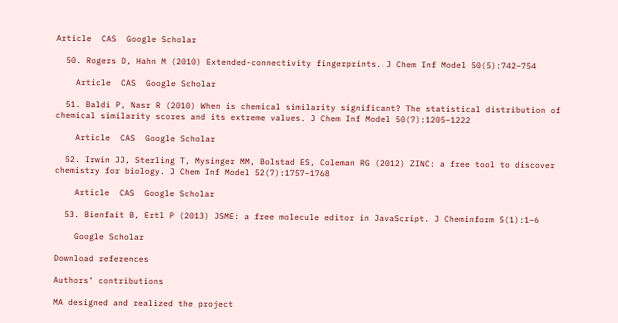Article  CAS  Google Scholar

  50. Rogers D, Hahn M (2010) Extended-connectivity fingerprints. J Chem Inf Model 50(5):742–754

    Article  CAS  Google Scholar

  51. Baldi P, Nasr R (2010) When is chemical similarity significant? The statistical distribution of chemical similarity scores and its extreme values. J Chem Inf Model 50(7):1205–1222

    Article  CAS  Google Scholar

  52. Irwin JJ, Sterling T, Mysinger MM, Bolstad ES, Coleman RG (2012) ZINC: a free tool to discover chemistry for biology. J Chem Inf Model 52(7):1757–1768

    Article  CAS  Google Scholar

  53. Bienfait B, Ertl P (2013) JSME: a free molecule editor in JavaScript. J Cheminform 5(1):1–6

    Google Scholar

Download references

Authors’ contributions

MA designed and realized the project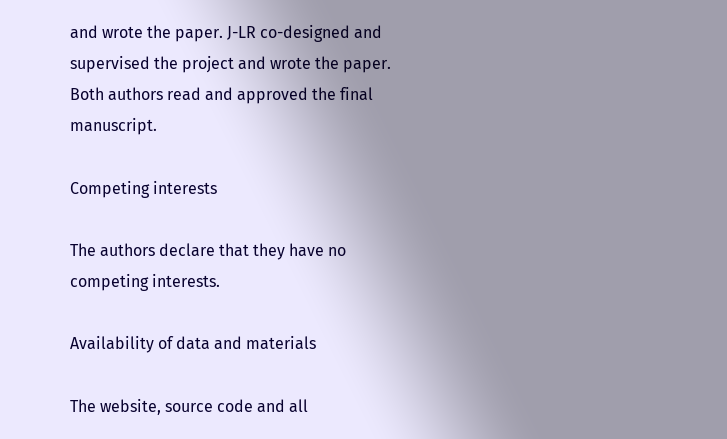and wrote the paper. J-LR co-designed and supervised the project and wrote the paper. Both authors read and approved the final manuscript.

Competing interests

The authors declare that they have no competing interests.

Availability of data and materials

The website, source code and all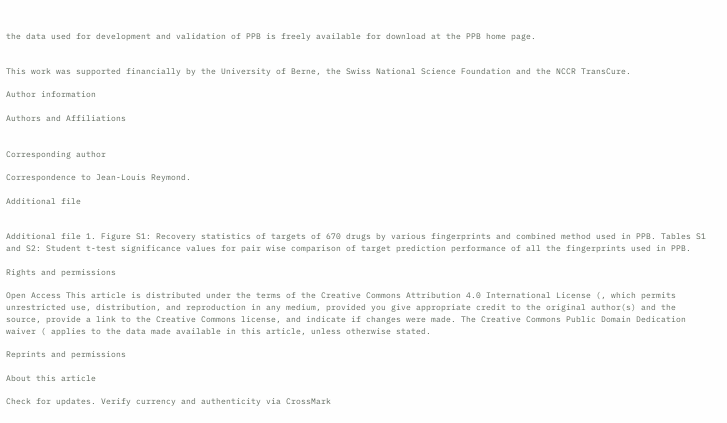the data used for development and validation of PPB is freely available for download at the PPB home page.


This work was supported financially by the University of Berne, the Swiss National Science Foundation and the NCCR TransCure.

Author information

Authors and Affiliations


Corresponding author

Correspondence to Jean-Louis Reymond.

Additional file


Additional file 1. Figure S1: Recovery statistics of targets of 670 drugs by various fingerprints and combined method used in PPB. Tables S1 and S2: Student t-test significance values for pair wise comparison of target prediction performance of all the fingerprints used in PPB.

Rights and permissions

Open Access This article is distributed under the terms of the Creative Commons Attribution 4.0 International License (, which permits unrestricted use, distribution, and reproduction in any medium, provided you give appropriate credit to the original author(s) and the source, provide a link to the Creative Commons license, and indicate if changes were made. The Creative Commons Public Domain Dedication waiver ( applies to the data made available in this article, unless otherwise stated.

Reprints and permissions

About this article

Check for updates. Verify currency and authenticity via CrossMark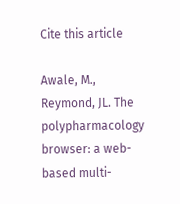Cite this article

Awale, M., Reymond, JL. The polypharmacology browser: a web-based multi-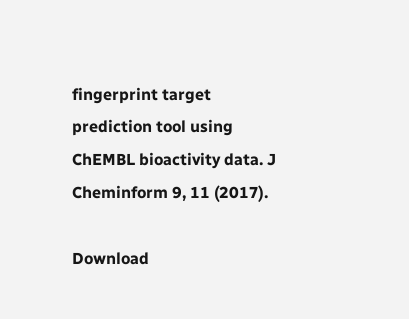fingerprint target prediction tool using ChEMBL bioactivity data. J Cheminform 9, 11 (2017).

Download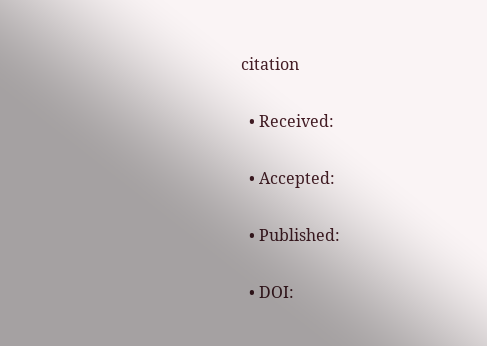citation

  • Received:

  • Accepted:

  • Published:

  • DOI: